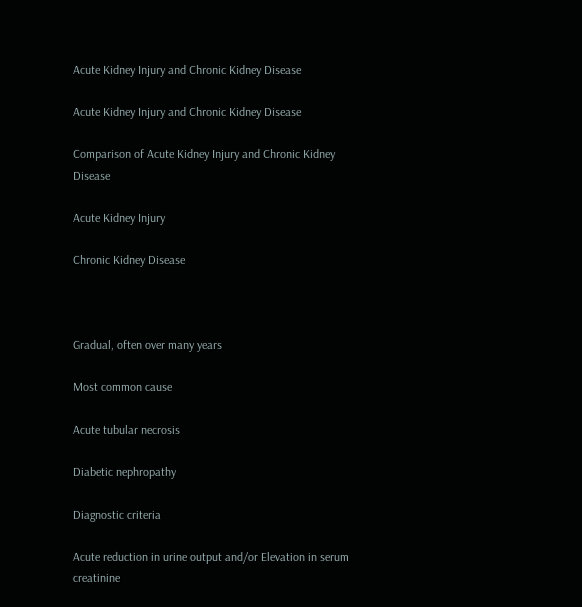Acute Kidney Injury and Chronic Kidney Disease

Acute Kidney Injury and Chronic Kidney Disease

Comparison of Acute Kidney Injury and Chronic Kidney Disease

Acute Kidney Injury

Chronic Kidney Disease



Gradual, often over many years

Most common cause

Acute tubular necrosis

Diabetic nephropathy

Diagnostic criteria

Acute reduction in urine output and/or Elevation in serum creatinine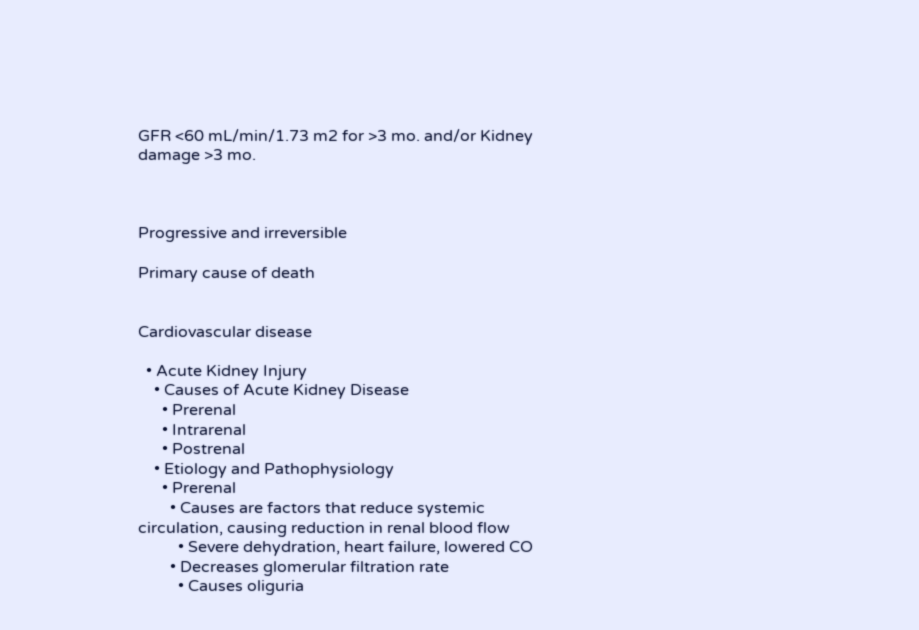GFR <60 mL/min/1.73 m2 for >3 mo. and/or Kidney damage >3 mo.



Progressive and irreversible

Primary cause of death


Cardiovascular disease

  • Acute Kidney Injury
    • Causes of Acute Kidney Disease
      • Prerenal
      • Intrarenal
      • Postrenal
    • Etiology and Pathophysiology
      • Prerenal
        • Causes are factors that reduce systemic circulation, causing reduction in renal blood flow
          • Severe dehydration, heart failure, lowered CO
        • Decreases glomerular filtration rate
          • Causes oliguria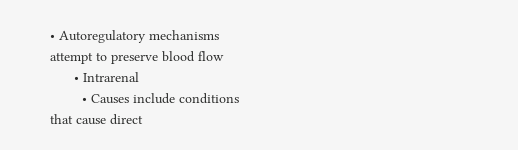• Autoregulatory mechanisms attempt to preserve blood flow
      • Intrarenal
        • Causes include conditions that cause direct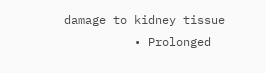damage to kidney tissue
          • Prolonged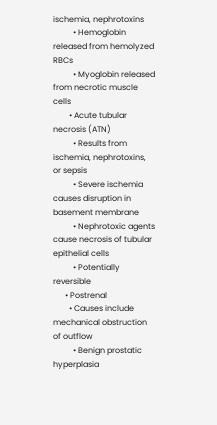ischemia, nephrotoxins
          • Hemoglobin released from hemolyzed RBCs
          • Myoglobin released from necrotic muscle cells
        • Acute tubular necrosis (ATN)
          • Results from ischemia, nephrotoxins, or sepsis
          • Severe ischemia causes disruption in basement membrane
          • Nephrotoxic agents cause necrosis of tubular epithelial cells
          • Potentially reversible
      • Postrenal
        • Causes include mechanical obstruction of outflow
          • Benign prostatic hyperplasia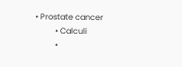• Prostate cancer
          • Calculi
          •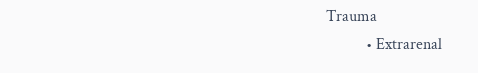Trauma
          • Extrarenal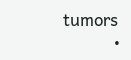tumors
          •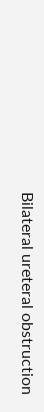Bilateral ureteral obstruction